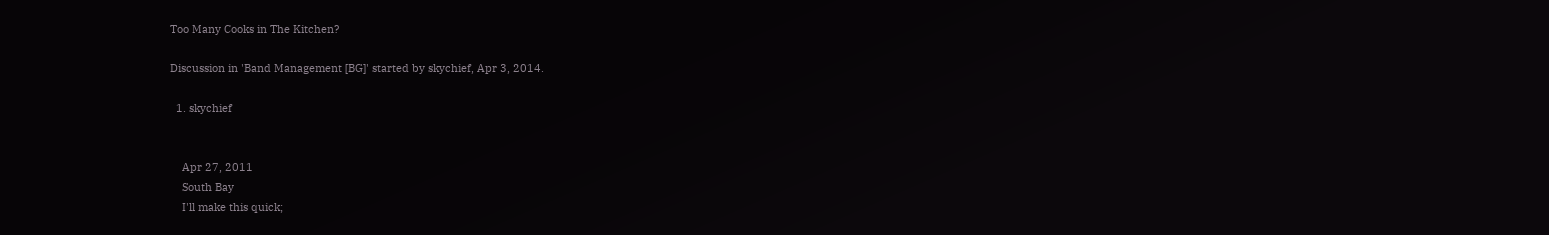Too Many Cooks in The Kitchen?

Discussion in 'Band Management [BG]' started by skychief, Apr 3, 2014.

  1. skychief


    Apr 27, 2011
    South Bay
    I'll make this quick;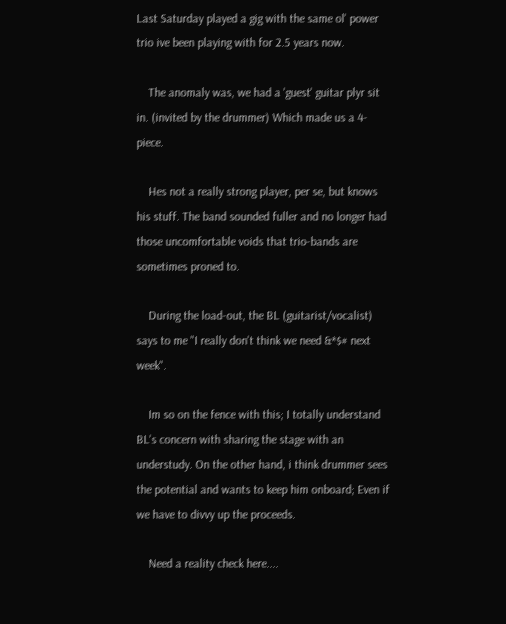Last Saturday played a gig with the same ol' power trio ive been playing with for 2.5 years now.

    The anomaly was, we had a 'guest' guitar plyr sit in. (invited by the drummer) Which made us a 4-piece.

    Hes not a really strong player, per se, but knows his stuff. The band sounded fuller and no longer had those uncomfortable voids that trio-bands are sometimes proned to.

    During the load-out, the BL (guitarist/vocalist) says to me "I really don't think we need &*$# next week".

    Im so on the fence with this; I totally understand BL's concern with sharing the stage with an understudy. On the other hand, i think drummer sees the potential and wants to keep him onboard; Even if we have to divvy up the proceeds.

    Need a reality check here....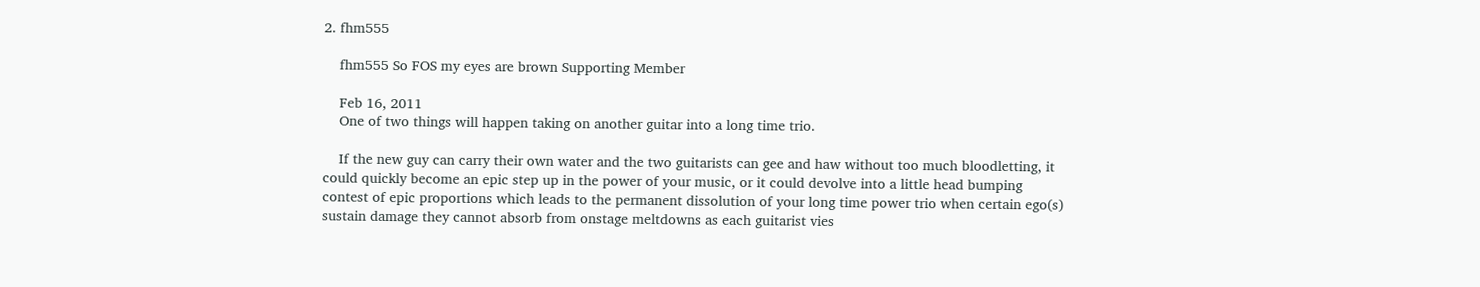2. fhm555

    fhm555 So FOS my eyes are brown Supporting Member

    Feb 16, 2011
    One of two things will happen taking on another guitar into a long time trio.

    If the new guy can carry their own water and the two guitarists can gee and haw without too much bloodletting, it could quickly become an epic step up in the power of your music, or it could devolve into a little head bumping contest of epic proportions which leads to the permanent dissolution of your long time power trio when certain ego(s) sustain damage they cannot absorb from onstage meltdowns as each guitarist vies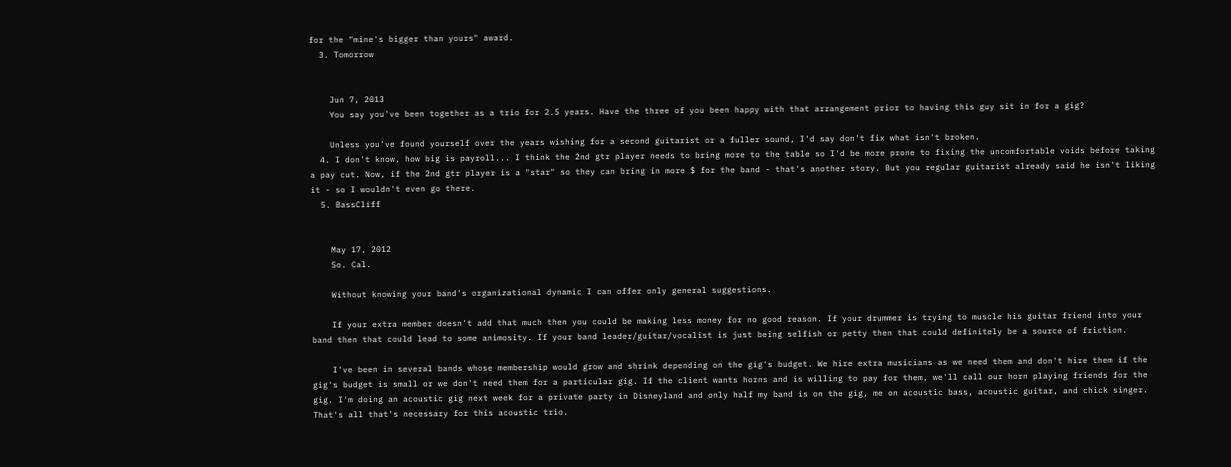for the "mine's bigger than yours" award.
  3. Tomorrow


    Jun 7, 2013
    You say you've been together as a trio for 2.5 years. Have the three of you been happy with that arrangement prior to having this guy sit in for a gig?

    Unless you've found yourself over the years wishing for a second guitarist or a fuller sound, I'd say don't fix what isn't broken.
  4. I don't know, how big is payroll... I think the 2nd gtr player needs to bring more to the table so I'd be more prone to fixing the uncomfortable voids before taking a pay cut. Now, if the 2nd gtr player is a "star" so they can bring in more $ for the band - that's another story. But you regular guitarist already said he isn't liking it - so I wouldn't even go there.
  5. BassCliff


    May 17, 2012
    So. Cal.

    Without knowing your band's organizational dynamic I can offer only general suggestions.

    If your extra member doesn't add that much then you could be making less money for no good reason. If your drummer is trying to muscle his guitar friend into your band then that could lead to some animosity. If your band leader/guitar/vocalist is just being selfish or petty then that could definitely be a source of friction.

    I've been in several bands whose membership would grow and shrink depending on the gig's budget. We hire extra musicians as we need them and don't hire them if the gig's budget is small or we don't need them for a particular gig. If the client wants horns and is willing to pay for them, we'll call our horn playing friends for the gig. I'm doing an acoustic gig next week for a private party in Disneyland and only half my band is on the gig, me on acoustic bass, acoustic guitar, and chick singer. That's all that's necessary for this acoustic trio.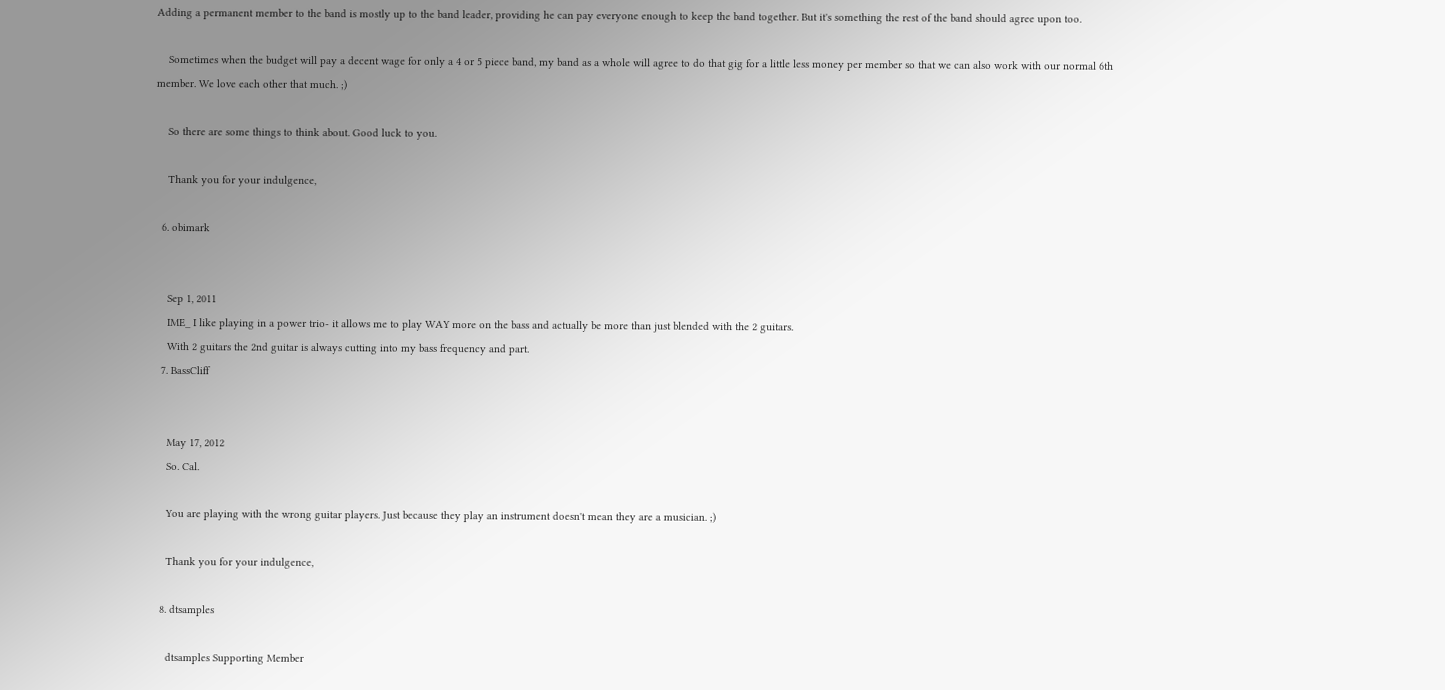Adding a permanent member to the band is mostly up to the band leader, providing he can pay everyone enough to keep the band together. But it's something the rest of the band should agree upon too.

    Sometimes when the budget will pay a decent wage for only a 4 or 5 piece band, my band as a whole will agree to do that gig for a little less money per member so that we can also work with our normal 6th member. We love each other that much. ;)

    So there are some things to think about. Good luck to you.

    Thank you for your indulgence,

  6. obimark


    Sep 1, 2011
    IME_ I like playing in a power trio- it allows me to play WAY more on the bass and actually be more than just blended with the 2 guitars.
    With 2 guitars the 2nd guitar is always cutting into my bass frequency and part.
  7. BassCliff


    May 17, 2012
    So. Cal.

    You are playing with the wrong guitar players. Just because they play an instrument doesn't mean they are a musician. ;)

    Thank you for your indulgence,

  8. dtsamples

    dtsamples Supporting Member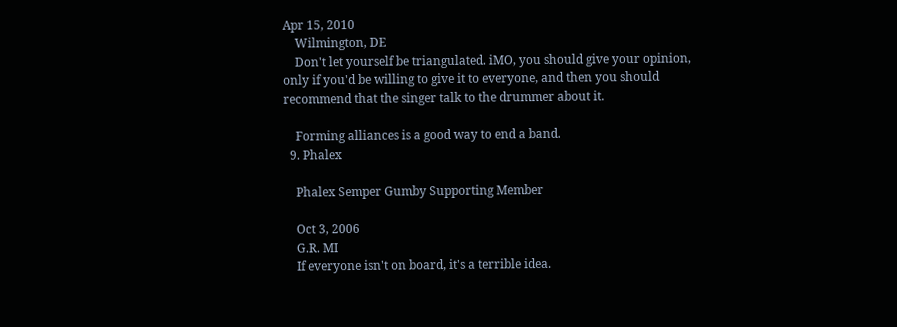Apr 15, 2010
    Wilmington, DE
    Don't let yourself be triangulated. iMO, you should give your opinion, only if you'd be willing to give it to everyone, and then you should recommend that the singer talk to the drummer about it.

    Forming alliances is a good way to end a band.
  9. Phalex

    Phalex Semper Gumby Supporting Member

    Oct 3, 2006
    G.R. MI
    If everyone isn't on board, it's a terrible idea.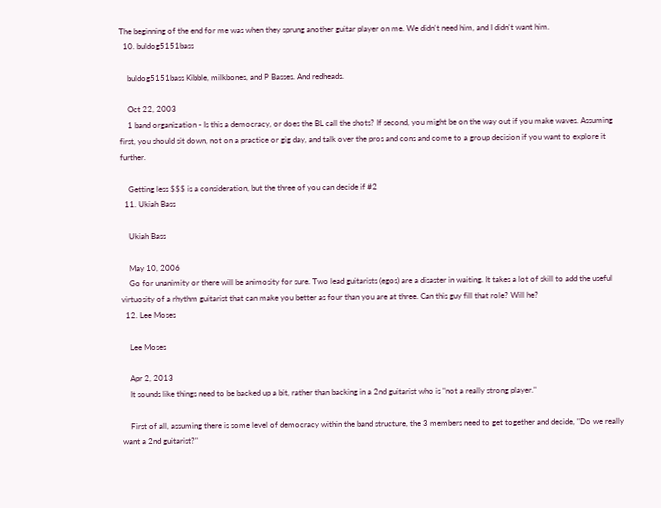The beginning of the end for me was when they sprung another guitar player on me. We didn't need him, and I didn't want him.
  10. buldog5151bass

    buldog5151bass Kibble, milkbones, and P Basses. And redheads.

    Oct 22, 2003
    1 band organization - Is this a democracy, or does the BL call the shots? If second, you might be on the way out if you make waves. Assuming first, you should sit down, not on a practice or gig day, and talk over the pros and cons and come to a group decision if you want to explore it further.

    Getting less $$$ is a consideration, but the three of you can decide if #2
  11. Ukiah Bass

    Ukiah Bass

    May 10, 2006
    Go for unanimity or there will be animosity for sure. Two lead guitarists (egos) are a disaster in waiting. It takes a lot of skill to add the useful virtuosity of a rhythm guitarist that can make you better as four than you are at three. Can this guy fill that role? Will he?
  12. Lee Moses

    Lee Moses

    Apr 2, 2013
    It sounds like things need to be backed up a bit, rather than backing in a 2nd guitarist who is "not a really strong player."

    First of all, assuming there is some level of democracy within the band structure, the 3 members need to get together and decide, "Do we really want a 2nd guitarist?"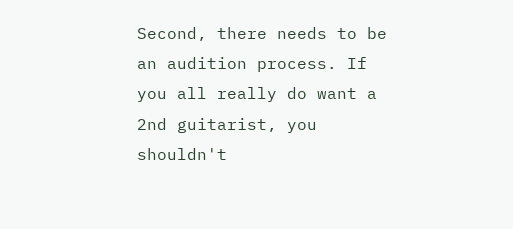Second, there needs to be an audition process. If you all really do want a 2nd guitarist, you shouldn't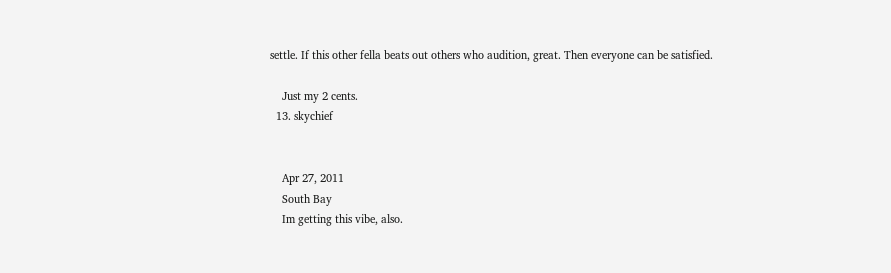settle. If this other fella beats out others who audition, great. Then everyone can be satisfied.

    Just my 2 cents.
  13. skychief


    Apr 27, 2011
    South Bay
    Im getting this vibe, also.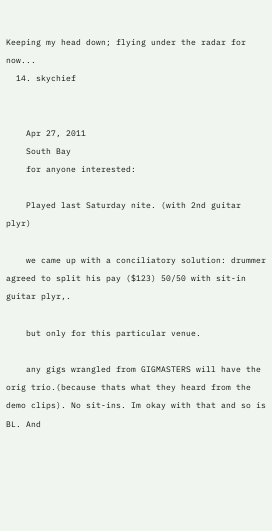Keeping my head down; flying under the radar for now...
  14. skychief


    Apr 27, 2011
    South Bay
    for anyone interested:

    Played last Saturday nite. (with 2nd guitar plyr)

    we came up with a conciliatory solution: drummer agreed to split his pay ($123) 50/50 with sit-in guitar plyr,.

    but only for this particular venue.

    any gigs wrangled from GIGMASTERS will have the orig trio.(because thats what they heard from the demo clips). No sit-ins. Im okay with that and so is BL. And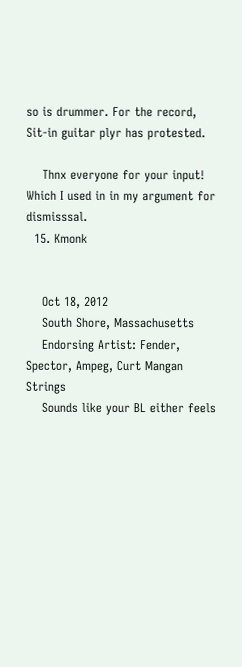so is drummer. For the record, Sit-in guitar plyr has protested.

    Thnx everyone for your input! Which I used in in my argument for dismisssal.
  15. Kmonk


    Oct 18, 2012
    South Shore, Massachusetts
    Endorsing Artist: Fender, Spector, Ampeg, Curt Mangan Strings
    Sounds like your BL either feels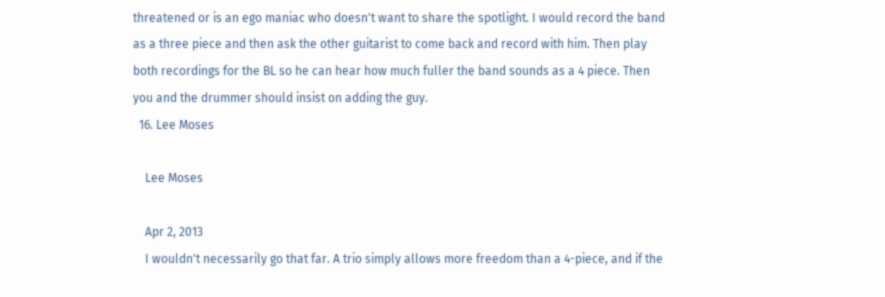threatened or is an ego maniac who doesn't want to share the spotlight. I would record the band as a three piece and then ask the other guitarist to come back and record with him. Then play both recordings for the BL so he can hear how much fuller the band sounds as a 4 piece. Then you and the drummer should insist on adding the guy.
  16. Lee Moses

    Lee Moses

    Apr 2, 2013
    I wouldn't necessarily go that far. A trio simply allows more freedom than a 4-piece, and if the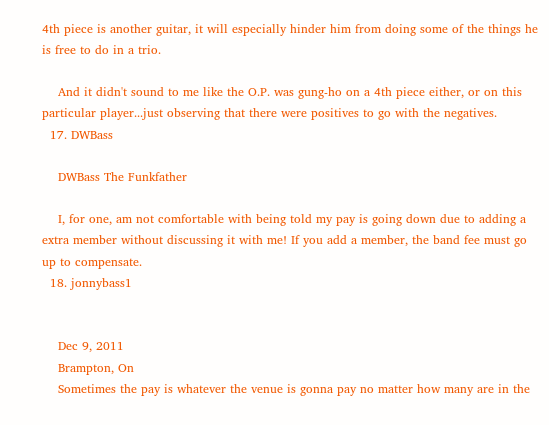4th piece is another guitar, it will especially hinder him from doing some of the things he is free to do in a trio.

    And it didn't sound to me like the O.P. was gung-ho on a 4th piece either, or on this particular player...just observing that there were positives to go with the negatives.
  17. DWBass

    DWBass The Funkfather

    I, for one, am not comfortable with being told my pay is going down due to adding a extra member without discussing it with me! If you add a member, the band fee must go up to compensate.
  18. jonnybass1


    Dec 9, 2011
    Brampton, On
    Sometimes the pay is whatever the venue is gonna pay no matter how many are in the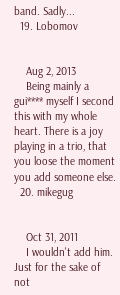band. Sadly...
  19. Lobomov


    Aug 2, 2013
    Being mainly a gui**** myself I second this with my whole heart. There is a joy playing in a trio, that you loose the moment you add someone else.
  20. mikegug


    Oct 31, 2011
    I wouldn't add him. Just for the sake of not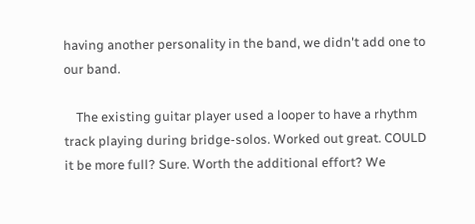having another personality in the band, we didn't add one to our band.

    The existing guitar player used a looper to have a rhythm track playing during bridge-solos. Worked out great. COULD it be more full? Sure. Worth the additional effort? We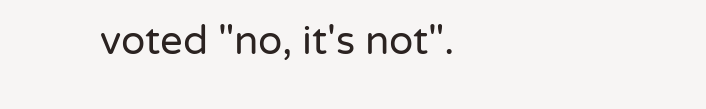voted "no, it's not".